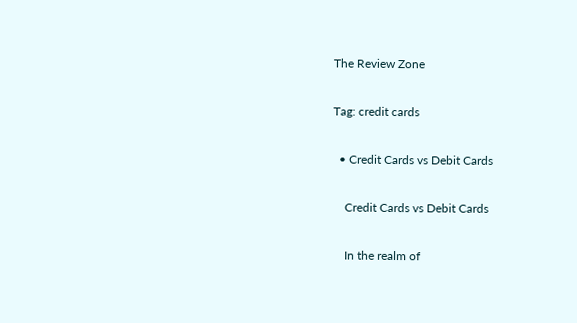The Review Zone

Tag: credit cards

  • Credit Cards vs Debit Cards

    Credit Cards vs Debit Cards

    In the realm of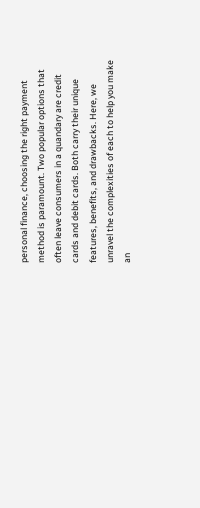personal finance, choosing the right payment method is paramount. Two popular options that often leave consumers in a quandary are credit cards and debit cards. Both carry their unique features, benefits, and drawbacks. Here, we unravel the complexities of each to help you make an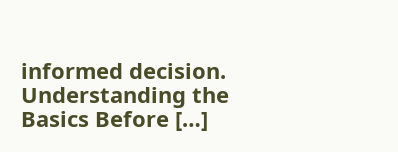informed decision. Understanding the Basics Before […]